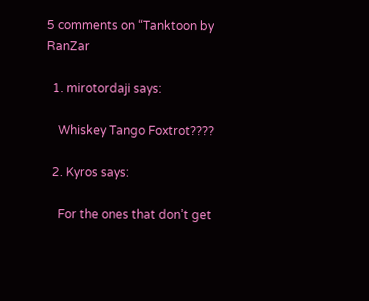5 comments on “Tanktoon by RanZar

  1. mirotordaji says:

    Whiskey Tango Foxtrot????

  2. Kyros says:

    For the ones that don’t get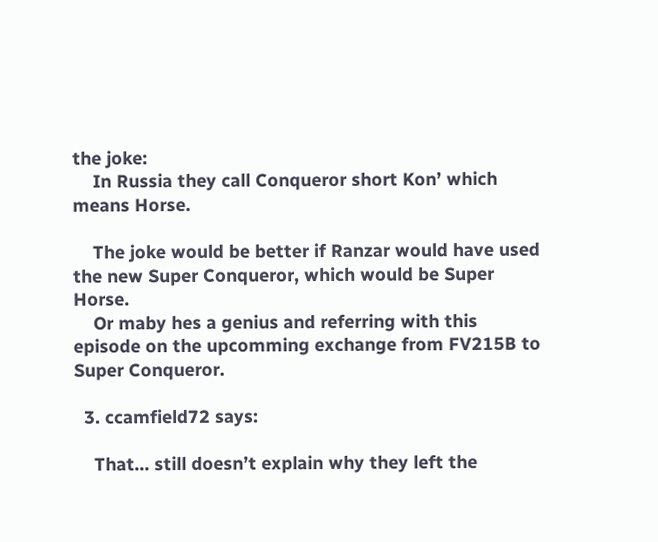the joke:
    In Russia they call Conqueror short Kon’ which means Horse.

    The joke would be better if Ranzar would have used the new Super Conqueror, which would be Super Horse.
    Or maby hes a genius and referring with this episode on the upcomming exchange from FV215B to Super Conqueror.

  3. ccamfield72 says:

    That… still doesn’t explain why they left the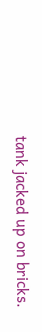tank jacked up on bricks.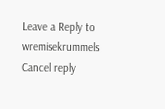Leave a Reply to wremisekrummels Cancel reply